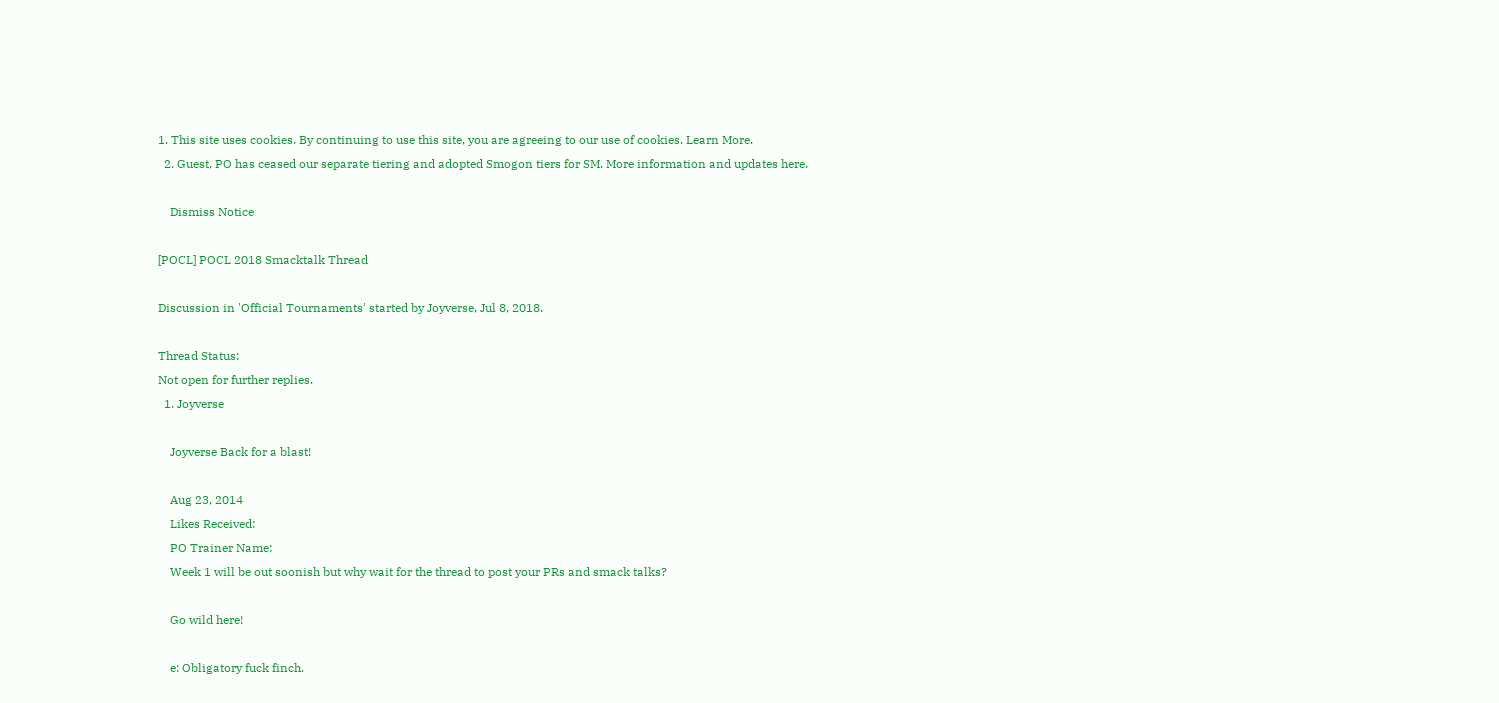1. This site uses cookies. By continuing to use this site, you are agreeing to our use of cookies. Learn More.
  2. Guest, PO has ceased our separate tiering and adopted Smogon tiers for SM. More information and updates here.

    Dismiss Notice

[POCL] POCL 2018 Smacktalk Thread

Discussion in 'Official Tournaments' started by Joyverse, Jul 8, 2018.

Thread Status:
Not open for further replies.
  1. Joyverse

    Joyverse Back for a blast!

    Aug 23, 2014
    Likes Received:
    PO Trainer Name:
    Week 1 will be out soonish but why wait for the thread to post your PRs and smack talks?

    Go wild here!

    e: Obligatory fuck finch.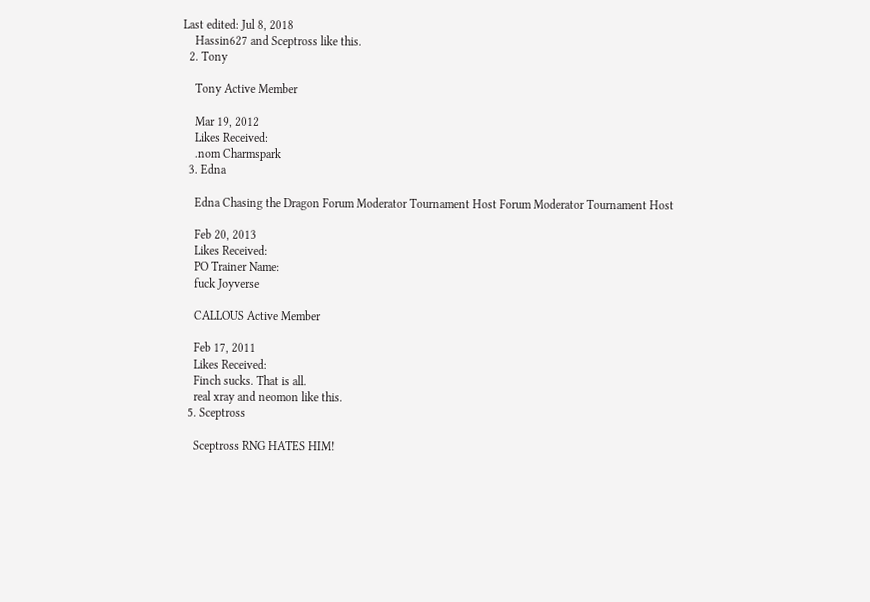Last edited: Jul 8, 2018
    Hassin627 and Sceptross like this.
  2. Tony

    Tony Active Member

    Mar 19, 2012
    Likes Received:
    .nom Charmspark
  3. Edna

    Edna Chasing the Dragon Forum Moderator Tournament Host Forum Moderator Tournament Host

    Feb 20, 2013
    Likes Received:
    PO Trainer Name:
    fuck Joyverse

    CALLOUS Active Member

    Feb 17, 2011
    Likes Received:
    Finch sucks. That is all.
    real xray and neomon like this.
  5. Sceptross

    Sceptross RNG HATES HIM!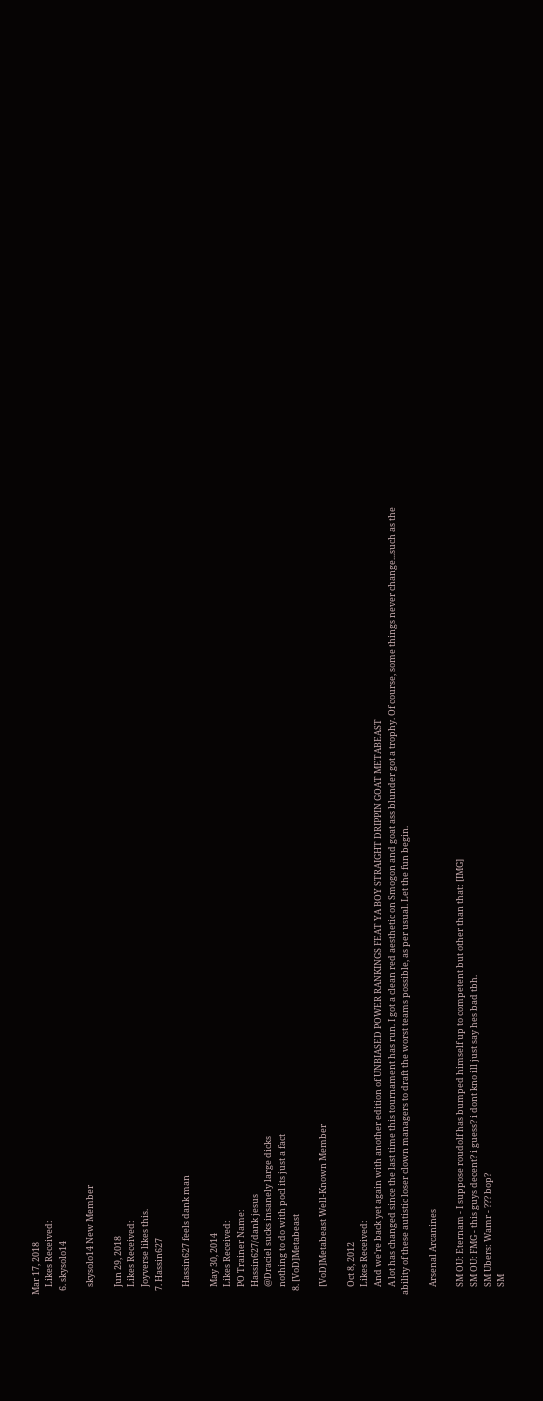Mar 17, 2018
    Likes Received:
  6. skysolo14

    skysolo14 New Member

    Jun 29, 2018
    Likes Received:
    Joyverse likes this.
  7. Hassin627

    Hassin627 feels dank man

    May 30, 2014
    Likes Received:
    PO Trainer Name:
    Hassin627/dank jesus
    @Draciel sucks insanely large dicks
    nothing to do with pocl its just a fact
  8. [VoD]Metabeast

    [VoD]Metabeast Well-Known Member

    Oct 8, 2012
    Likes Received:
    And we're back yet again with another edition of UNBIASED POWER RANKINGS FEAT YA BOY STRAIGHT DRIPPIN GOAT METABEAST
    A lot has changed since the last time this tournament has run. I got a clean red aesthetic on Smogon and goat ass blunder got a trophy. Of course, some things never change...such as the ability of these autistic loser clown managers to draft the worst teams possible, as per usual. Let the fun begin.

    Arsenal Arcanines

    SM OU: Eternam - I suppose roudolf has bumped himself up to competent but other than that: [IMG]
    SM OU: FMG - this guys decent? i guess? i dont kno ill just say hes bad tbh.
    SM Ubers: Wamr - ??? bop?
    SM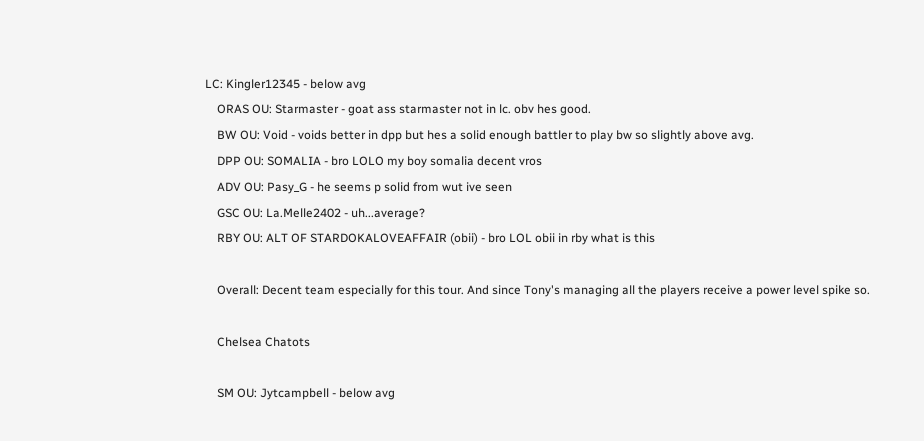LC: Kingler12345 - below avg
    ORAS OU: Starmaster - goat ass starmaster not in lc. obv hes good.
    BW OU: Void - voids better in dpp but hes a solid enough battler to play bw so slightly above avg.
    DPP OU: SOMALIA - bro LOLO my boy somalia decent vros
    ADV OU: Pasy_G - he seems p solid from wut ive seen
    GSC OU: La.Melle2402 - uh...average?
    RBY OU: ALT OF STARDOKALOVEAFFAIR (obii) - bro LOL obii in rby what is this

    Overall: Decent team especially for this tour. And since Tony's managing all the players receive a power level spike so.

    Chelsea Chatots

    SM OU: Jytcampbell - below avg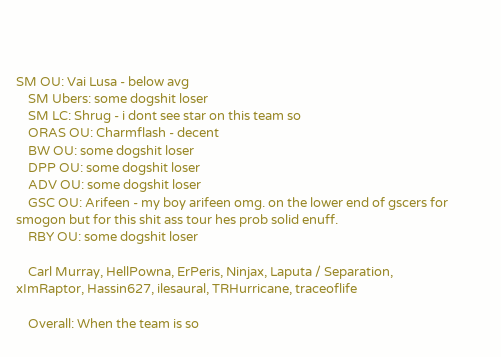SM OU: Vai Lusa - below avg
    SM Ubers: some dogshit loser
    SM LC: Shrug - i dont see star on this team so
    ORAS OU: Charmflash - decent
    BW OU: some dogshit loser
    DPP OU: some dogshit loser
    ADV OU: some dogshit loser
    GSC OU: Arifeen - my boy arifeen omg. on the lower end of gscers for smogon but for this shit ass tour hes prob solid enuff.
    RBY OU: some dogshit loser

    Carl Murray, HellPowna, ErPeris, Ninjax, Laputa / Separation, xImRaptor, Hassin627, ilesaural, TRHurricane, traceoflife

    Overall: When the team is so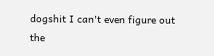dogshit I can't even figure out the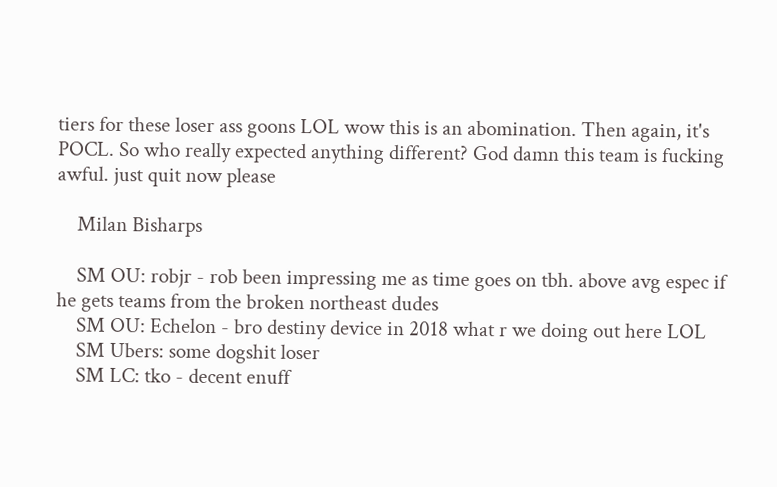tiers for these loser ass goons LOL wow this is an abomination. Then again, it's POCL. So who really expected anything different? God damn this team is fucking awful. just quit now please

    Milan Bisharps

    SM OU: robjr - rob been impressing me as time goes on tbh. above avg espec if he gets teams from the broken northeast dudes
    SM OU: Echelon - bro destiny device in 2018 what r we doing out here LOL
    SM Ubers: some dogshit loser
    SM LC: tko - decent enuff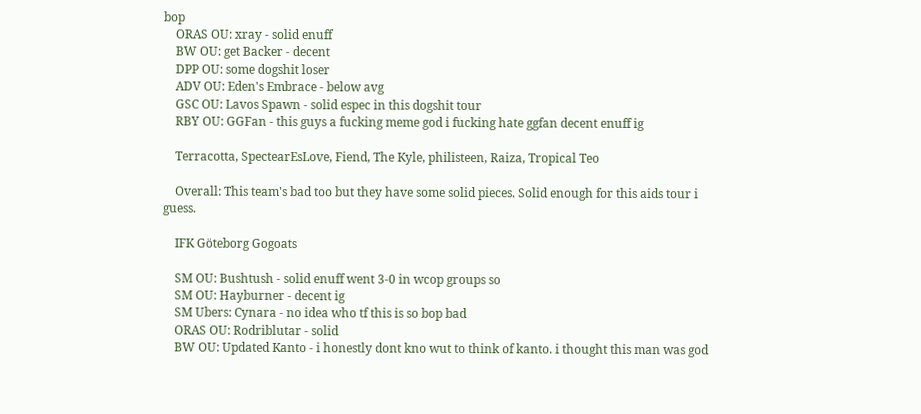bop
    ORAS OU: xray - solid enuff
    BW OU: get Backer - decent
    DPP OU: some dogshit loser
    ADV OU: Eden's Embrace - below avg
    GSC OU: Lavos Spawn - solid espec in this dogshit tour
    RBY OU: GGFan - this guys a fucking meme god i fucking hate ggfan decent enuff ig

    Terracotta, SpectearEsLove, Fiend, The Kyle, philisteen, Raiza, Tropical Teo

    Overall: This team's bad too but they have some solid pieces. Solid enough for this aids tour i guess.

    IFK Göteborg Gogoats

    SM OU: Bushtush - solid enuff went 3-0 in wcop groups so
    SM OU: Hayburner - decent ig
    SM Ubers: Cynara - no idea who tf this is so bop bad
    ORAS OU: Rodriblutar - solid
    BW OU: Updated Kanto - i honestly dont kno wut to think of kanto. i thought this man was god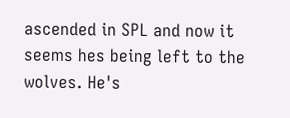ascended in SPL and now it seems hes being left to the wolves. He's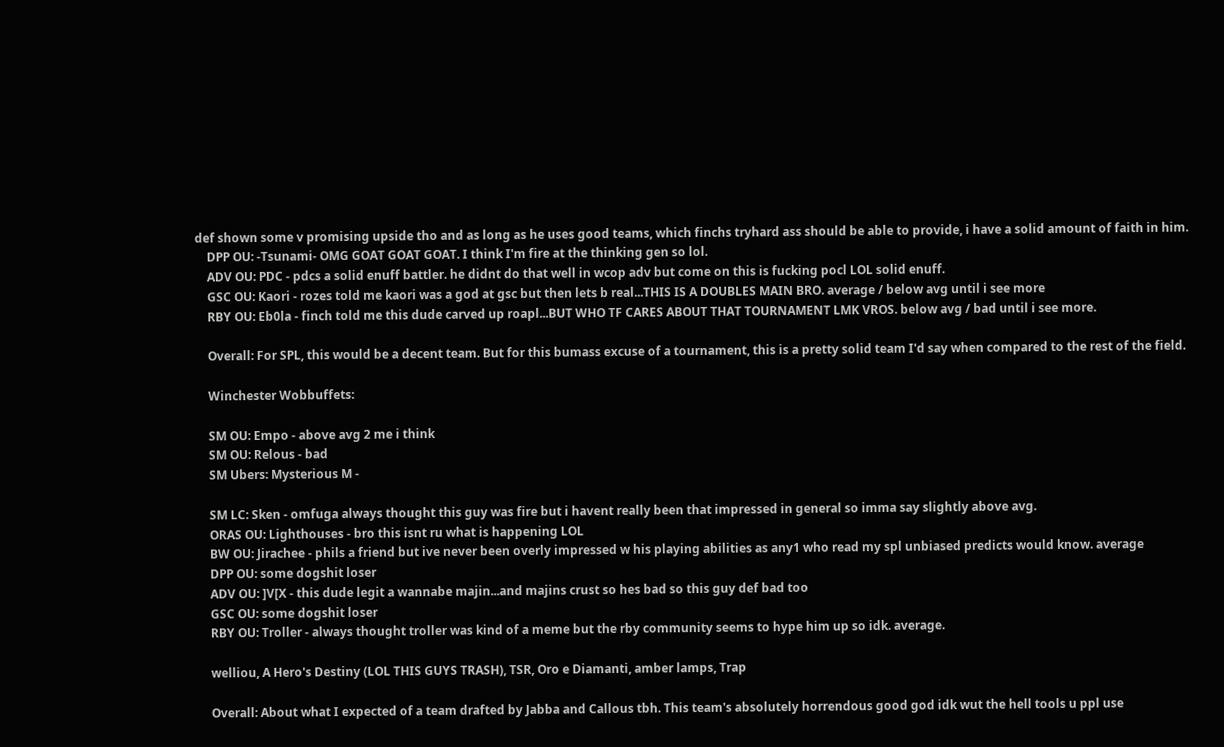def shown some v promising upside tho and as long as he uses good teams, which finchs tryhard ass should be able to provide, i have a solid amount of faith in him.
    DPP OU: -Tsunami- OMG GOAT GOAT GOAT. I think I'm fire at the thinking gen so lol.
    ADV OU: PDC - pdcs a solid enuff battler. he didnt do that well in wcop adv but come on this is fucking pocl LOL solid enuff.
    GSC OU: Kaori - rozes told me kaori was a god at gsc but then lets b real...THIS IS A DOUBLES MAIN BRO. average / below avg until i see more
    RBY OU: Eb0la - finch told me this dude carved up roapl...BUT WHO TF CARES ABOUT THAT TOURNAMENT LMK VROS. below avg / bad until i see more.

    Overall: For SPL, this would be a decent team. But for this bumass excuse of a tournament, this is a pretty solid team I'd say when compared to the rest of the field.

    Winchester Wobbuffets:

    SM OU: Empo - above avg 2 me i think
    SM OU: Relous - bad
    SM Ubers: Mysterious M -

    SM LC: Sken - omfuga always thought this guy was fire but i havent really been that impressed in general so imma say slightly above avg.
    ORAS OU: Lighthouses - bro this isnt ru what is happening LOL
    BW OU: Jirachee - phils a friend but ive never been overly impressed w his playing abilities as any1 who read my spl unbiased predicts would know. average
    DPP OU: some dogshit loser
    ADV OU: ]V[X - this dude legit a wannabe majin...and majins crust so hes bad so this guy def bad too
    GSC OU: some dogshit loser
    RBY OU: Troller - always thought troller was kind of a meme but the rby community seems to hype him up so idk. average.

    welliou, A Hero's Destiny (LOL THIS GUYS TRASH), TSR, Oro e Diamanti, amber lamps, Trap

    Overall: About what I expected of a team drafted by Jabba and Callous tbh. This team's absolutely horrendous good god idk wut the hell tools u ppl use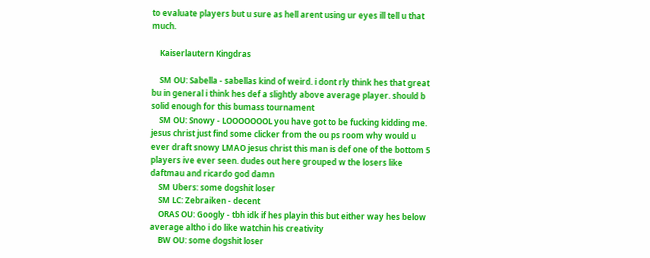to evaluate players but u sure as hell arent using ur eyes ill tell u that much.

    Kaiserlautern Kingdras

    SM OU: Sabella - sabellas kind of weird. i dont rly think hes that great bu in general i think hes def a slightly above average player. should b solid enough for this bumass tournament
    SM OU: Snowy - LOOOOOOOL you have got to be fucking kidding me. jesus christ just find some clicker from the ou ps room why would u ever draft snowy LMAO jesus christ this man is def one of the bottom 5 players ive ever seen. dudes out here grouped w the losers like daftmau and ricardo god damn
    SM Ubers: some dogshit loser
    SM LC: Zebraiken - decent
    ORAS OU: Googly - tbh idk if hes playin this but either way hes below average altho i do like watchin his creativity
    BW OU: some dogshit loser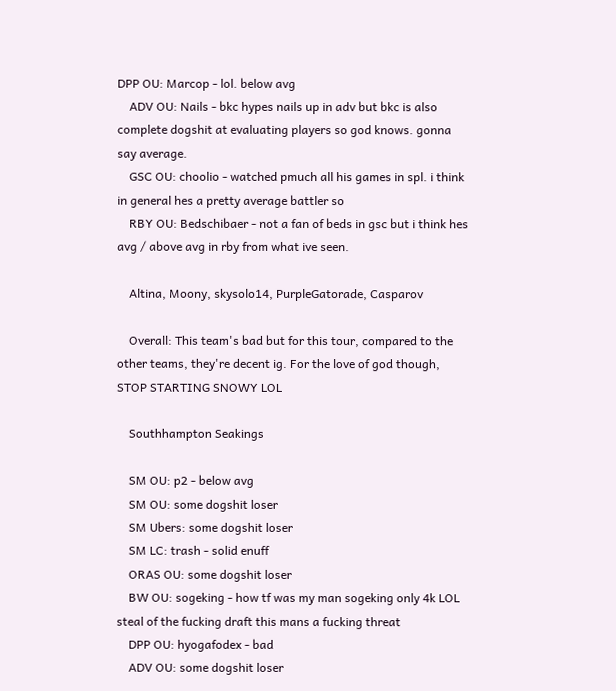DPP OU: Marcop - lol. below avg
    ADV OU: Nails - bkc hypes nails up in adv but bkc is also complete dogshit at evaluating players so god knows. gonna say average.
    GSC OU: choolio - watched pmuch all his games in spl. i think in general hes a pretty average battler so
    RBY OU: Bedschibaer - not a fan of beds in gsc but i think hes avg / above avg in rby from what ive seen.

    Altina, Moony, skysolo14, PurpleGatorade, Casparov

    Overall: This team's bad but for this tour, compared to the other teams, they're decent ig. For the love of god though, STOP STARTING SNOWY LOL

    Southhampton Seakings

    SM OU: p2 - below avg
    SM OU: some dogshit loser
    SM Ubers: some dogshit loser
    SM LC: trash - solid enuff
    ORAS OU: some dogshit loser
    BW OU: sogeking - how tf was my man sogeking only 4k LOL steal of the fucking draft this mans a fucking threat
    DPP OU: hyogafodex - bad
    ADV OU: some dogshit loser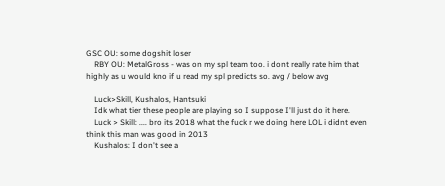GSC OU: some dogshit loser
    RBY OU: MetalGross - was on my spl team too. i dont really rate him that highly as u would kno if u read my spl predicts so. avg / below avg

    Luck>Skill, Kushalos, Hantsuki
    Idk what tier these people are playing so I suppose I'll just do it here.
    Luck > Skill: .... bro its 2018 what the fuck r we doing here LOL i didnt even think this man was good in 2013
    Kushalos: I don't see a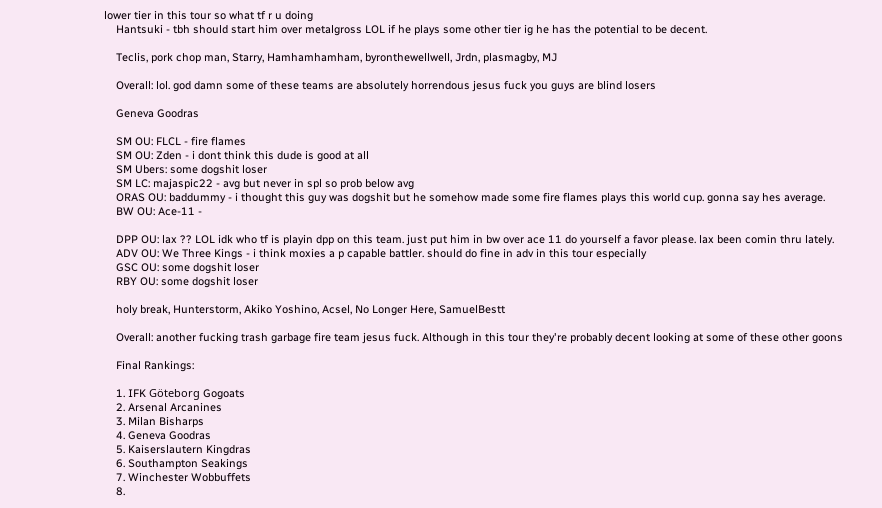lower tier in this tour so what tf r u doing
    Hantsuki - tbh should start him over metalgross LOL if he plays some other tier ig he has the potential to be decent.

    Teclis, pork chop man, Starry, Hamhamhamham, byronthewellwell, Jrdn, plasmagby, MJ

    Overall: lol. god damn some of these teams are absolutely horrendous jesus fuck you guys are blind losers

    Geneva Goodras

    SM OU: FLCL - fire flames
    SM OU: Zden - i dont think this dude is good at all
    SM Ubers: some dogshit loser
    SM LC: majaspic22 - avg but never in spl so prob below avg
    ORAS OU: baddummy - i thought this guy was dogshit but he somehow made some fire flames plays this world cup. gonna say hes average.
    BW OU: Ace-11 -

    DPP OU: lax ?? LOL idk who tf is playin dpp on this team. just put him in bw over ace 11 do yourself a favor please. lax been comin thru lately.
    ADV OU: We Three Kings - i think moxies a p capable battler. should do fine in adv in this tour especially
    GSC OU: some dogshit loser
    RBY OU: some dogshit loser

    holy break, Hunterstorm, Akiko Yoshino, Acsel, No Longer Here, SamuelBestt

    Overall: another fucking trash garbage fire team jesus fuck. Although in this tour they're probably decent looking at some of these other goons

    Final Rankings:

    1. IFK Göteborg Gogoats
    2. Arsenal Arcanines
    3. Milan Bisharps
    4. Geneva Goodras
    5. Kaiserslautern Kingdras
    6. Southampton Seakings
    7. Winchester Wobbuffets
    8.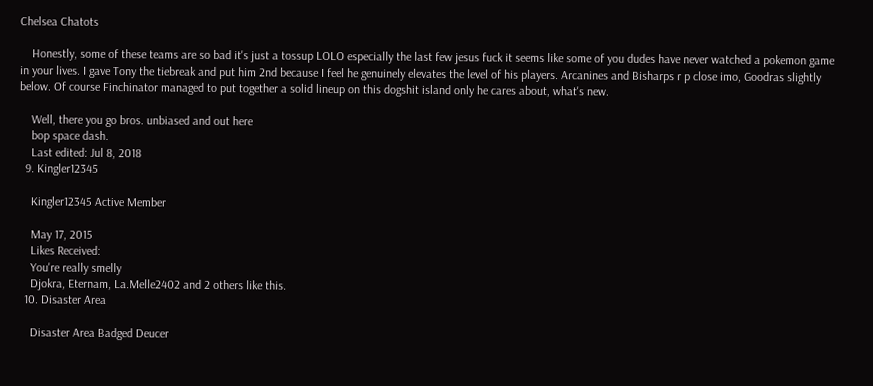Chelsea Chatots

    Honestly, some of these teams are so bad it's just a tossup LOLO especially the last few jesus fuck it seems like some of you dudes have never watched a pokemon game in your lives. I gave Tony the tiebreak and put him 2nd because I feel he genuinely elevates the level of his players. Arcanines and Bisharps r p close imo, Goodras slightly below. Of course Finchinator managed to put together a solid lineup on this dogshit island only he cares about, what's new.

    Well, there you go bros. unbiased and out here
    bop space dash.
    Last edited: Jul 8, 2018
  9. Kingler12345

    Kingler12345 Active Member

    May 17, 2015
    Likes Received:
    You're really smelly
    Djokra, Eternam, La.Melle2402 and 2 others like this.
  10. Disaster Area

    Disaster Area Badged Deucer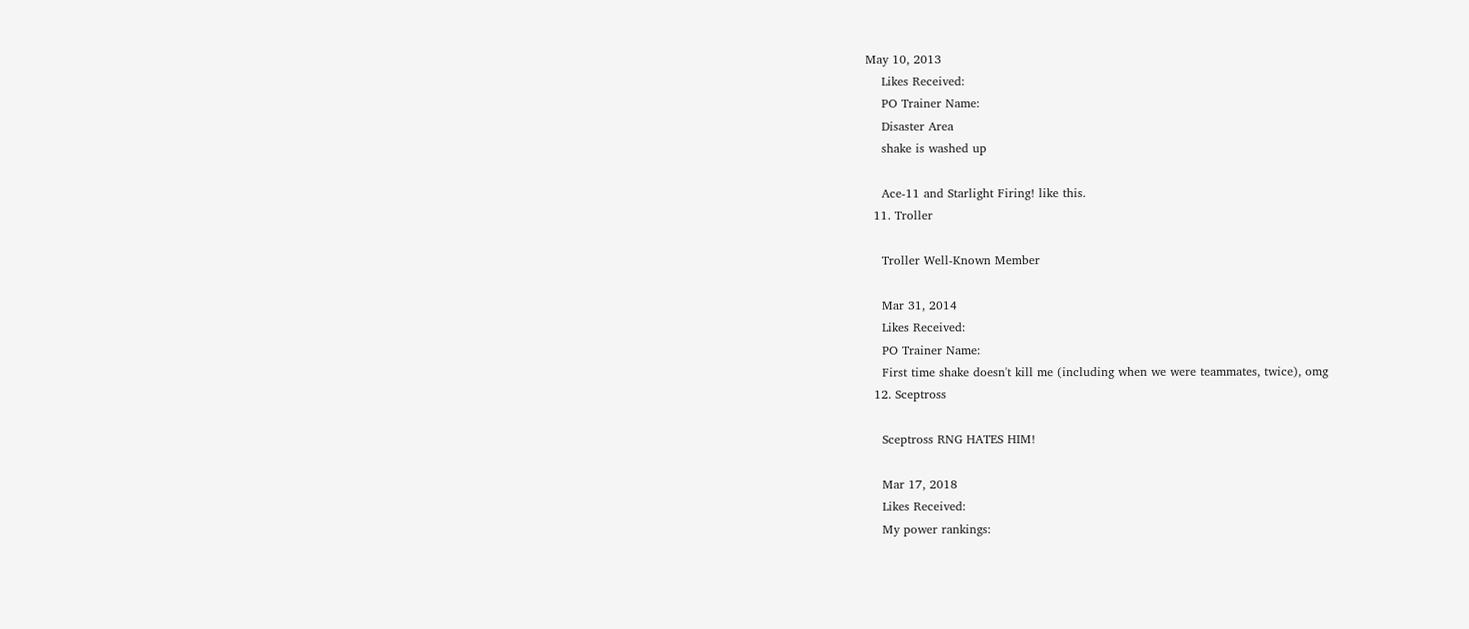May 10, 2013
    Likes Received:
    PO Trainer Name:
    Disaster Area
    shake is washed up

    Ace-11 and Starlight Firing! like this.
  11. Troller

    Troller Well-Known Member

    Mar 31, 2014
    Likes Received:
    PO Trainer Name:
    First time shake doesn't kill me (including when we were teammates, twice), omg
  12. Sceptross

    Sceptross RNG HATES HIM!

    Mar 17, 2018
    Likes Received:
    My power rankings: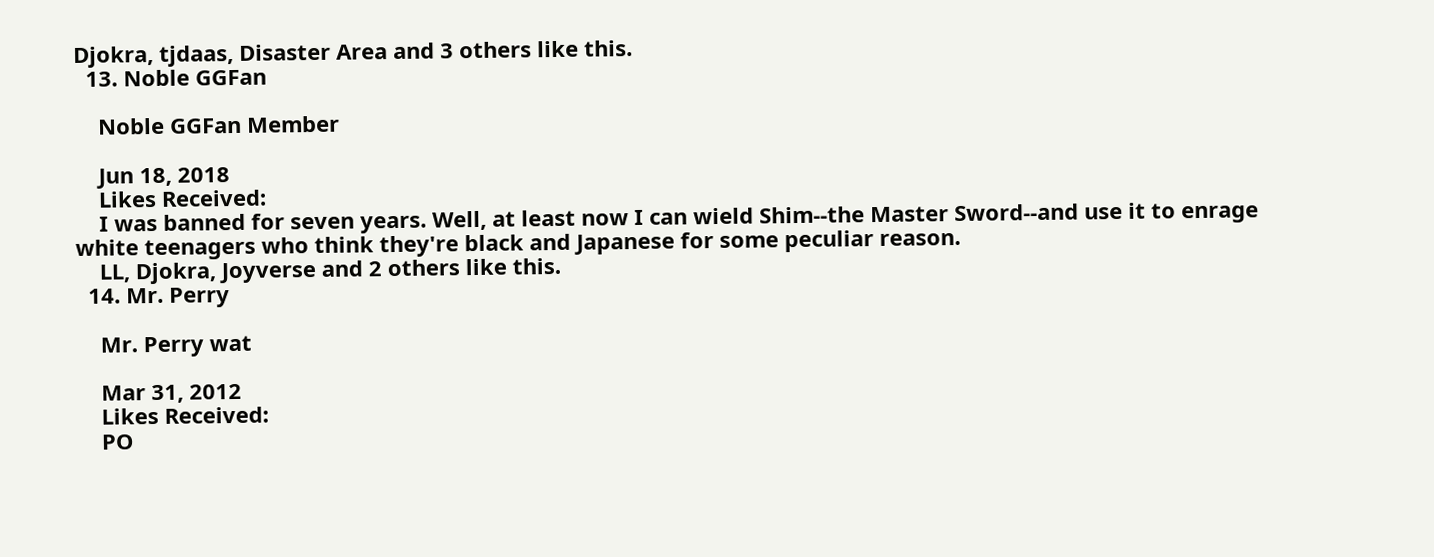Djokra, tjdaas, Disaster Area and 3 others like this.
  13. Noble GGFan

    Noble GGFan Member

    Jun 18, 2018
    Likes Received:
    I was banned for seven years. Well, at least now I can wield Shim--the Master Sword--and use it to enrage white teenagers who think they're black and Japanese for some peculiar reason.
    LL, Djokra, Joyverse and 2 others like this.
  14. Mr. Perry

    Mr. Perry wat

    Mar 31, 2012
    Likes Received:
    PO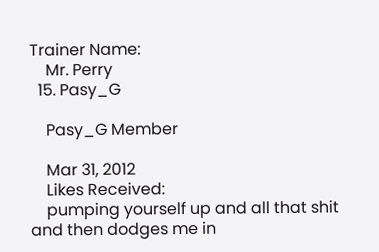Trainer Name:
    Mr. Perry
  15. Pasy_G

    Pasy_G Member

    Mar 31, 2012
    Likes Received:
    pumping yourself up and all that shit and then dodges me in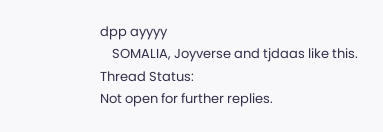dpp ayyyy
    SOMALIA, Joyverse and tjdaas like this.
Thread Status:
Not open for further replies.